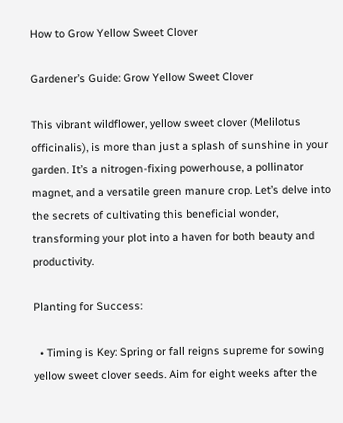How to Grow Yellow Sweet Clover

Gardener’s Guide: Grow Yellow Sweet Clover

This vibrant wildflower, yellow sweet clover (Melilotus officinalis), is more than just a splash of sunshine in your garden. It’s a nitrogen-fixing powerhouse, a pollinator magnet, and a versatile green manure crop. Let’s delve into the secrets of cultivating this beneficial wonder, transforming your plot into a haven for both beauty and productivity.

Planting for Success:

  • Timing is Key: Spring or fall reigns supreme for sowing yellow sweet clover seeds. Aim for eight weeks after the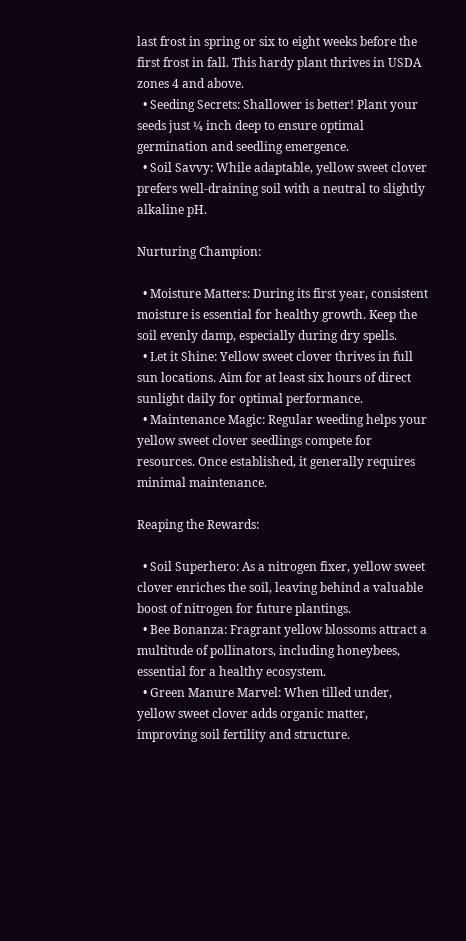last frost in spring or six to eight weeks before the first frost in fall. This hardy plant thrives in USDA zones 4 and above.
  • Seeding Secrets: Shallower is better! Plant your seeds just ¼ inch deep to ensure optimal germination and seedling emergence.
  • Soil Savvy: While adaptable, yellow sweet clover prefers well-draining soil with a neutral to slightly alkaline pH.

Nurturing Champion:

  • Moisture Matters: During its first year, consistent moisture is essential for healthy growth. Keep the soil evenly damp, especially during dry spells.
  • Let it Shine: Yellow sweet clover thrives in full sun locations. Aim for at least six hours of direct sunlight daily for optimal performance.
  • Maintenance Magic: Regular weeding helps your yellow sweet clover seedlings compete for resources. Once established, it generally requires minimal maintenance.

Reaping the Rewards:

  • Soil Superhero: As a nitrogen fixer, yellow sweet clover enriches the soil, leaving behind a valuable boost of nitrogen for future plantings.
  • Bee Bonanza: Fragrant yellow blossoms attract a multitude of pollinators, including honeybees, essential for a healthy ecosystem.
  • Green Manure Marvel: When tilled under, yellow sweet clover adds organic matter, improving soil fertility and structure.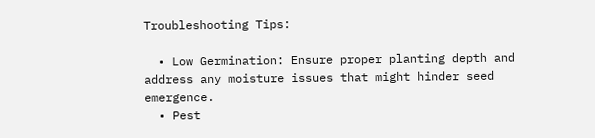Troubleshooting Tips:

  • Low Germination: Ensure proper planting depth and address any moisture issues that might hinder seed emergence.
  • Pest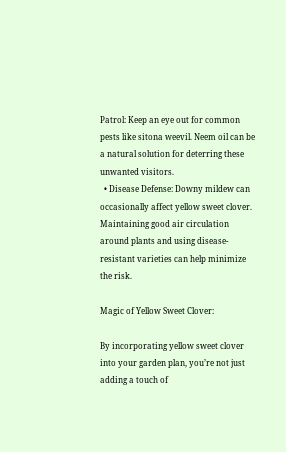Patrol: Keep an eye out for common pests like sitona weevil. Neem oil can be a natural solution for deterring these unwanted visitors.
  • Disease Defense: Downy mildew can occasionally affect yellow sweet clover. Maintaining good air circulation around plants and using disease-resistant varieties can help minimize the risk.

Magic of Yellow Sweet Clover:

By incorporating yellow sweet clover into your garden plan, you’re not just adding a touch of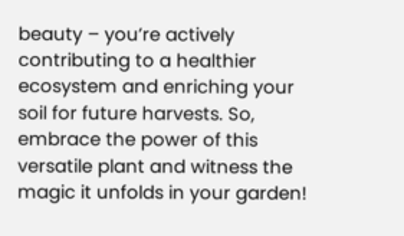beauty – you’re actively contributing to a healthier ecosystem and enriching your soil for future harvests. So, embrace the power of this versatile plant and witness the magic it unfolds in your garden!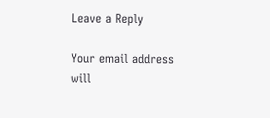Leave a Reply

Your email address will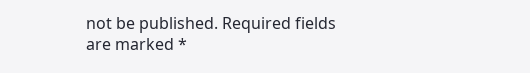not be published. Required fields are marked *